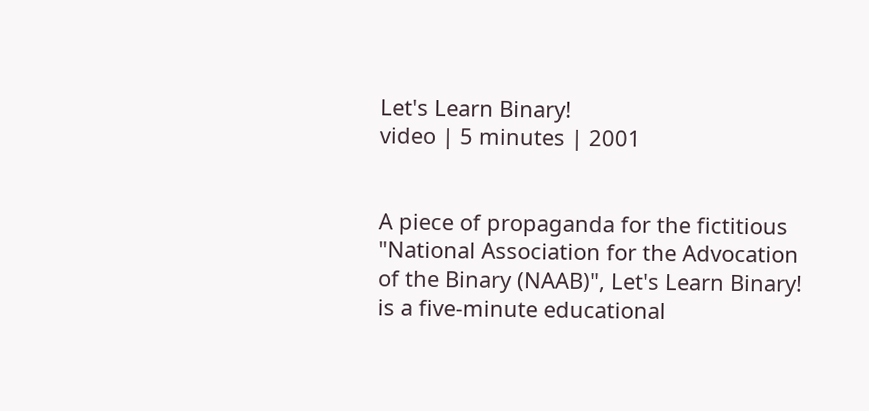Let's Learn Binary!
video | 5 minutes | 2001


A piece of propaganda for the fictitious "National Association for the Advocation of the Binary (NAAB)", Let's Learn Binary! is a five-minute educational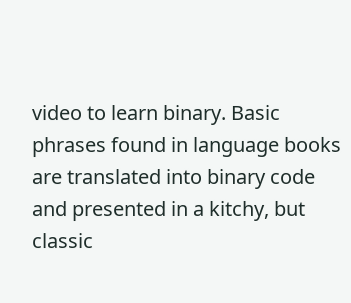video to learn binary. Basic phrases found in language books are translated into binary code and presented in a kitchy, but classic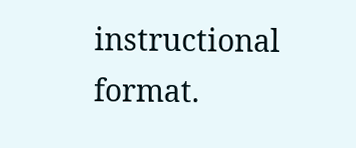instructional format.